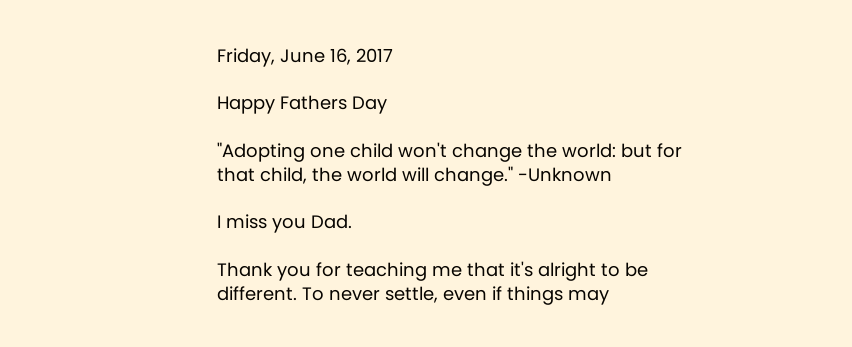Friday, June 16, 2017

Happy Fathers Day

"Adopting one child won't change the world: but for that child, the world will change." -Unknown

I miss you Dad.

Thank you for teaching me that it's alright to be different. To never settle, even if things may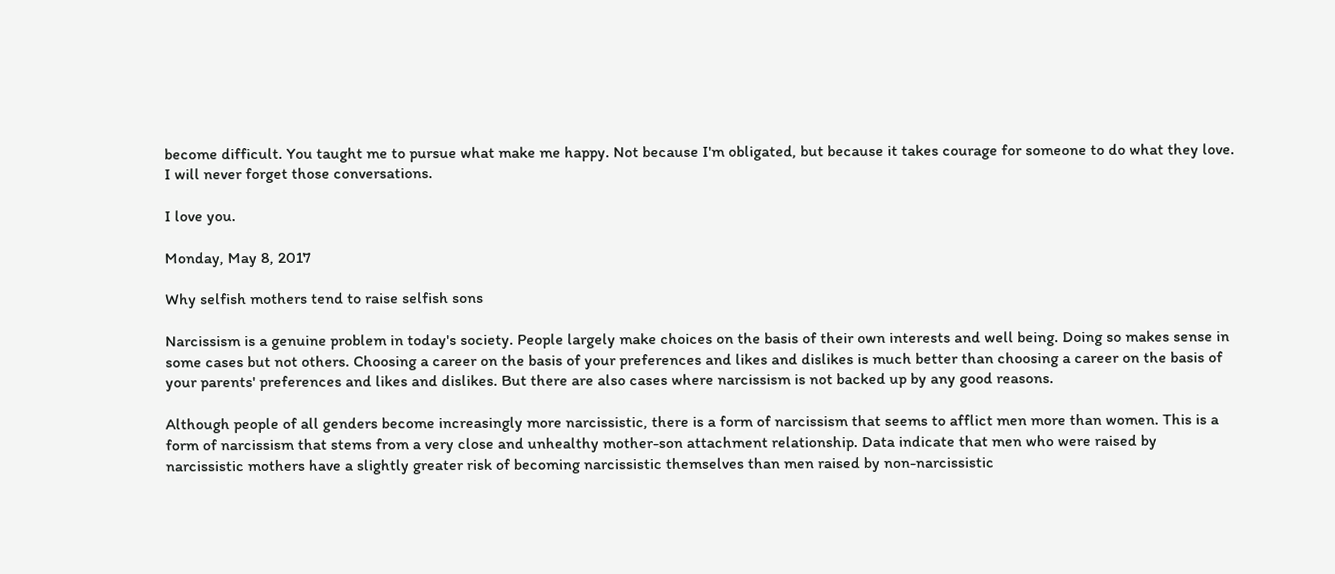become difficult. You taught me to pursue what make me happy. Not because I'm obligated, but because it takes courage for someone to do what they love. I will never forget those conversations.

I love you.

Monday, May 8, 2017

Why selfish mothers tend to raise selfish sons

Narcissism is a genuine problem in today's society. People largely make choices on the basis of their own interests and well being. Doing so makes sense in some cases but not others. Choosing a career on the basis of your preferences and likes and dislikes is much better than choosing a career on the basis of your parents' preferences and likes and dislikes. But there are also cases where narcissism is not backed up by any good reasons.

Although people of all genders become increasingly more narcissistic, there is a form of narcissism that seems to afflict men more than women. This is a form of narcissism that stems from a very close and unhealthy mother-son attachment relationship. Data indicate that men who were raised by narcissistic mothers have a slightly greater risk of becoming narcissistic themselves than men raised by non-narcissistic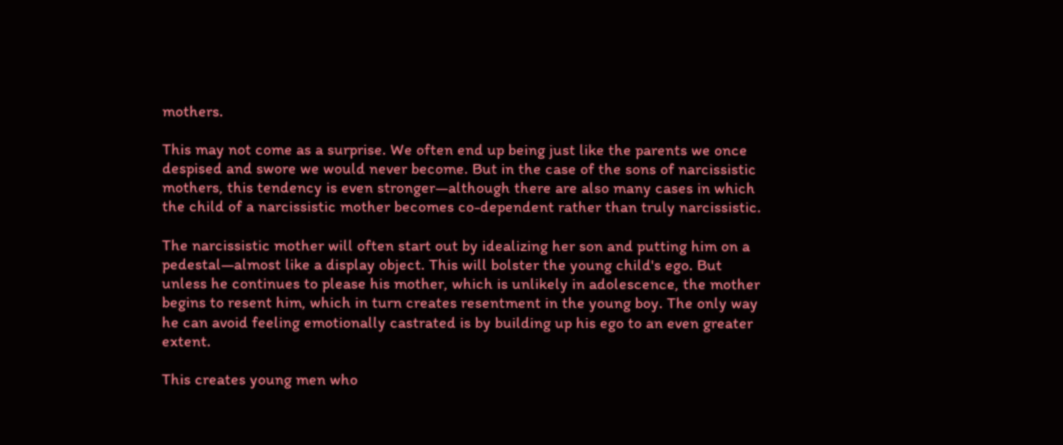mothers.

This may not come as a surprise. We often end up being just like the parents we once despised and swore we would never become. But in the case of the sons of narcissistic mothers, this tendency is even stronger—although there are also many cases in which the child of a narcissistic mother becomes co-dependent rather than truly narcissistic.

The narcissistic mother will often start out by idealizing her son and putting him on a pedestal—almost like a display object. This will bolster the young child's ego. But unless he continues to please his mother, which is unlikely in adolescence, the mother begins to resent him, which in turn creates resentment in the young boy. The only way he can avoid feeling emotionally castrated is by building up his ego to an even greater extent.

This creates young men who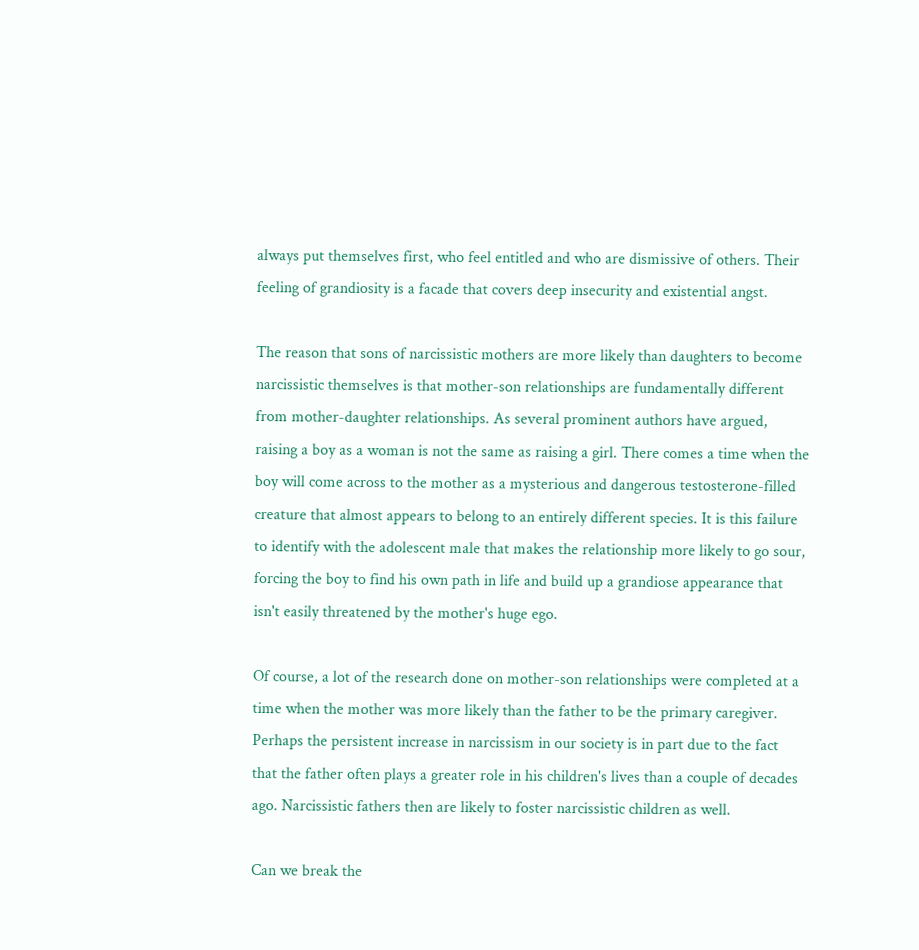always put themselves first, who feel entitled and who are dismissive of others. Their feeling of grandiosity is a facade that covers deep insecurity and existential angst.

The reason that sons of narcissistic mothers are more likely than daughters to become narcissistic themselves is that mother-son relationships are fundamentally different from mother-daughter relationships. As several prominent authors have argued, raising a boy as a woman is not the same as raising a girl. There comes a time when the boy will come across to the mother as a mysterious and dangerous testosterone-filled creature that almost appears to belong to an entirely different species. It is this failure to identify with the adolescent male that makes the relationship more likely to go sour, forcing the boy to find his own path in life and build up a grandiose appearance that isn't easily threatened by the mother's huge ego.

Of course, a lot of the research done on mother-son relationships were completed at a time when the mother was more likely than the father to be the primary caregiver. Perhaps the persistent increase in narcissism in our society is in part due to the fact that the father often plays a greater role in his children's lives than a couple of decades ago. Narcissistic fathers then are likely to foster narcissistic children as well.

Can we break the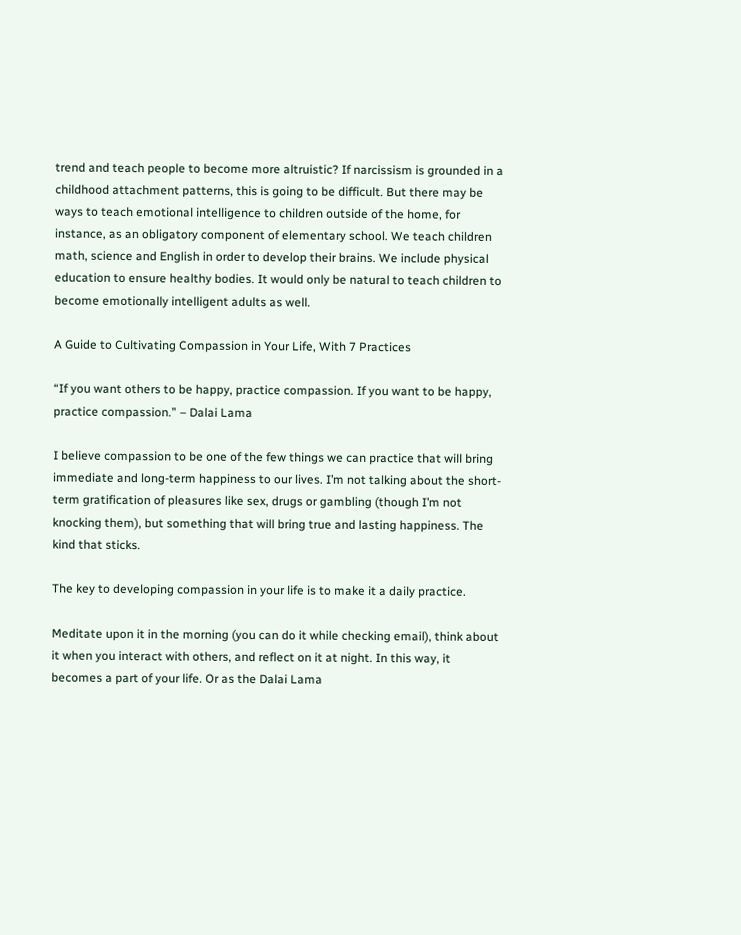trend and teach people to become more altruistic? If narcissism is grounded in a childhood attachment patterns, this is going to be difficult. But there may be ways to teach emotional intelligence to children outside of the home, for instance, as an obligatory component of elementary school. We teach children math, science and English in order to develop their brains. We include physical education to ensure healthy bodies. It would only be natural to teach children to become emotionally intelligent adults as well.

A Guide to Cultivating Compassion in Your Life, With 7 Practices

“If you want others to be happy, practice compassion. If you want to be happy, practice compassion.” – Dalai Lama

I believe compassion to be one of the few things we can practice that will bring immediate and long-term happiness to our lives. I’m not talking about the short-term gratification of pleasures like sex, drugs or gambling (though I’m not knocking them), but something that will bring true and lasting happiness. The kind that sticks.

The key to developing compassion in your life is to make it a daily practice.

Meditate upon it in the morning (you can do it while checking email), think about it when you interact with others, and reflect on it at night. In this way, it becomes a part of your life. Or as the Dalai Lama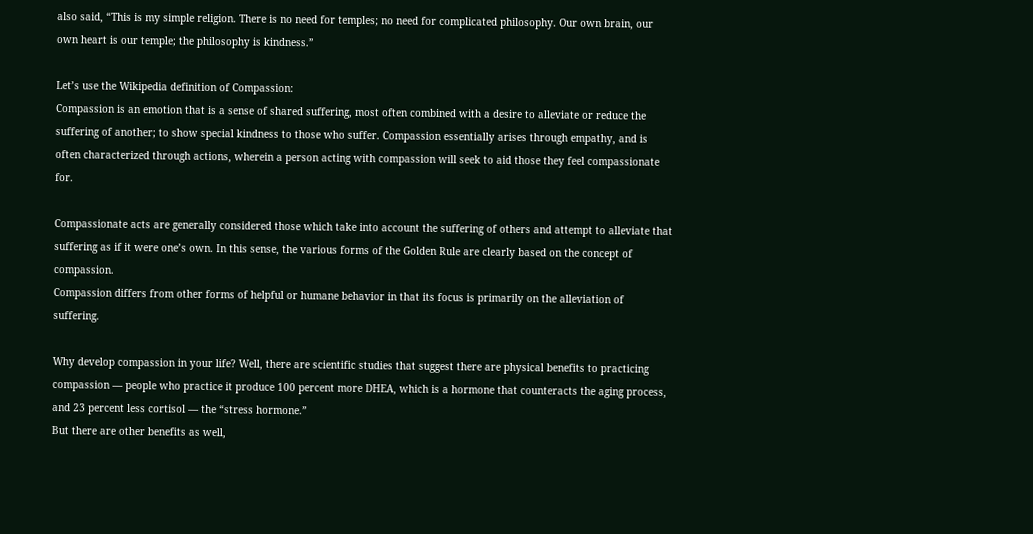also said, “This is my simple religion. There is no need for temples; no need for complicated philosophy. Our own brain, our own heart is our temple; the philosophy is kindness.”

Let’s use the Wikipedia definition of Compassion:
Compassion is an emotion that is a sense of shared suffering, most often combined with a desire to alleviate or reduce the suffering of another; to show special kindness to those who suffer. Compassion essentially arises through empathy, and is often characterized through actions, wherein a person acting with compassion will seek to aid those they feel compassionate for.

Compassionate acts are generally considered those which take into account the suffering of others and attempt to alleviate that suffering as if it were one’s own. In this sense, the various forms of the Golden Rule are clearly based on the concept of compassion.
Compassion differs from other forms of helpful or humane behavior in that its focus is primarily on the alleviation of suffering.

Why develop compassion in your life? Well, there are scientific studies that suggest there are physical benefits to practicing compassion — people who practice it produce 100 percent more DHEA, which is a hormone that counteracts the aging process, and 23 percent less cortisol — the “stress hormone.”
But there are other benefits as well,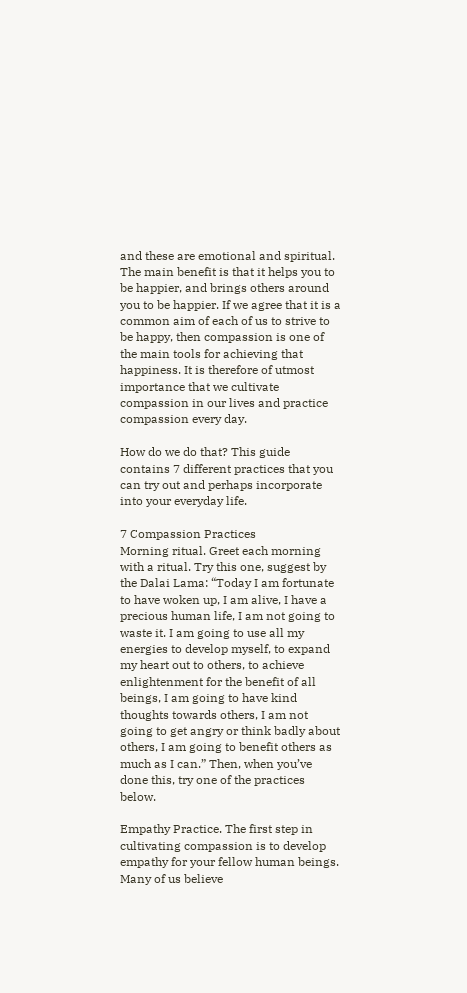and these are emotional and spiritual. The main benefit is that it helps you to be happier, and brings others around you to be happier. If we agree that it is a common aim of each of us to strive to be happy, then compassion is one of the main tools for achieving that happiness. It is therefore of utmost importance that we cultivate compassion in our lives and practice compassion every day.

How do we do that? This guide contains 7 different practices that you can try out and perhaps incorporate into your everyday life.

7 Compassion Practices
Morning ritual. Greet each morning with a ritual. Try this one, suggest by the Dalai Lama: “Today I am fortunate to have woken up, I am alive, I have a precious human life, I am not going to waste it. I am going to use all my energies to develop myself, to expand my heart out to others, to achieve enlightenment for the benefit of all beings, I am going to have kind thoughts towards others, I am not going to get angry or think badly about others, I am going to benefit others as much as I can.” Then, when you’ve done this, try one of the practices below.

Empathy Practice. The first step in cultivating compassion is to develop empathy for your fellow human beings. Many of us believe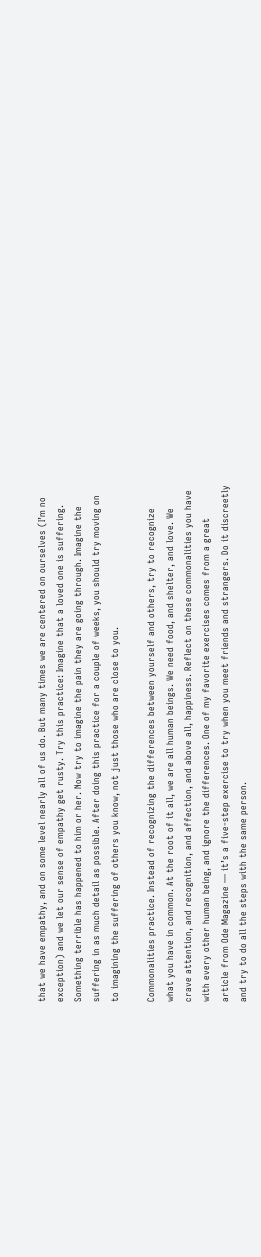that we have empathy, and on some level nearly all of us do. But many times we are centered on ourselves (I’m no exception) and we let our sense of empathy get rusty. Try this practice: Imagine that a loved one is suffering. Something terrible has happened to him or her. Now try to imagine the pain they are going through. Imagine the suffering in as much detail as possible. After doing this practice for a couple of weeks, you should try moving on to imagining the suffering of others you know, not just those who are close to you.

Commonalities practice. Instead of recognizing the differences between yourself and others, try to recognize what you have in common. At the root of it all, we are all human beings. We need food, and shelter, and love. We crave attention, and recognition, and affection, and above all, happiness. Reflect on these commonalities you have with every other human being, and ignore the differences. One of my favorite exercises comes from a great article from Ode Magazine — it’s a five-step exercise to try when you meet friends and strangers. Do it discreetly and try to do all the steps with the same person.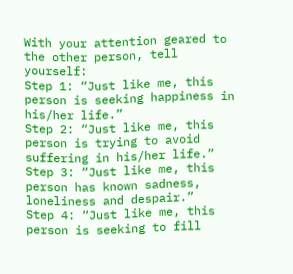With your attention geared to the other person, tell yourself:
Step 1: “Just like me, this person is seeking happiness in his/her life.”
Step 2: “Just like me, this person is trying to avoid suffering in his/her life.”
Step 3: “Just like me, this person has known sadness, loneliness and despair.”
Step 4: “Just like me, this person is seeking to fill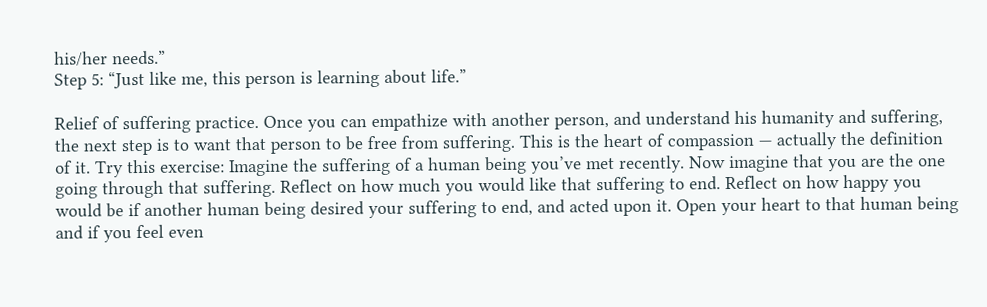his/her needs.”
Step 5: “Just like me, this person is learning about life.”

Relief of suffering practice. Once you can empathize with another person, and understand his humanity and suffering, the next step is to want that person to be free from suffering. This is the heart of compassion — actually the definition of it. Try this exercise: Imagine the suffering of a human being you’ve met recently. Now imagine that you are the one going through that suffering. Reflect on how much you would like that suffering to end. Reflect on how happy you would be if another human being desired your suffering to end, and acted upon it. Open your heart to that human being and if you feel even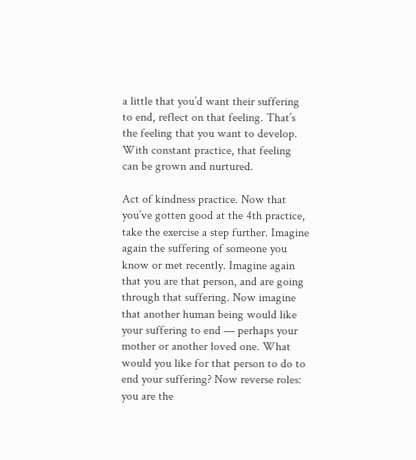a little that you’d want their suffering to end, reflect on that feeling. That’s the feeling that you want to develop. With constant practice, that feeling can be grown and nurtured.

Act of kindness practice. Now that you’ve gotten good at the 4th practice, take the exercise a step further. Imagine again the suffering of someone you know or met recently. Imagine again that you are that person, and are going through that suffering. Now imagine that another human being would like your suffering to end — perhaps your mother or another loved one. What would you like for that person to do to end your suffering? Now reverse roles: you are the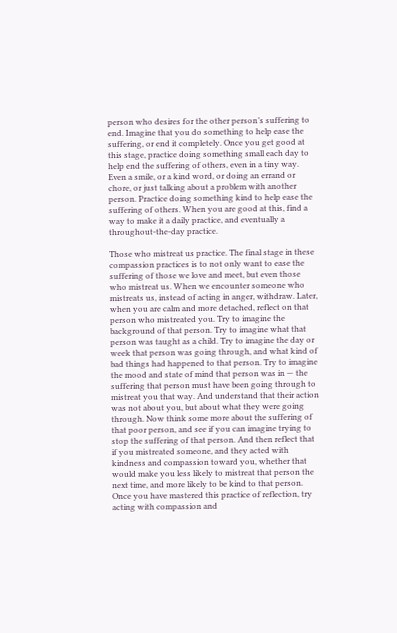person who desires for the other person’s suffering to end. Imagine that you do something to help ease the suffering, or end it completely. Once you get good at this stage, practice doing something small each day to help end the suffering of others, even in a tiny way. Even a smile, or a kind word, or doing an errand or chore, or just talking about a problem with another person. Practice doing something kind to help ease the suffering of others. When you are good at this, find a way to make it a daily practice, and eventually a throughout-the-day practice.

Those who mistreat us practice. The final stage in these compassion practices is to not only want to ease the suffering of those we love and meet, but even those who mistreat us. When we encounter someone who mistreats us, instead of acting in anger, withdraw. Later, when you are calm and more detached, reflect on that person who mistreated you. Try to imagine the background of that person. Try to imagine what that person was taught as a child. Try to imagine the day or week that person was going through, and what kind of bad things had happened to that person. Try to imagine the mood and state of mind that person was in — the suffering that person must have been going through to mistreat you that way. And understand that their action was not about you, but about what they were going through. Now think some more about the suffering of that poor person, and see if you can imagine trying to stop the suffering of that person. And then reflect that if you mistreated someone, and they acted with kindness and compassion toward you, whether that would make you less likely to mistreat that person the next time, and more likely to be kind to that person. Once you have mastered this practice of reflection, try acting with compassion and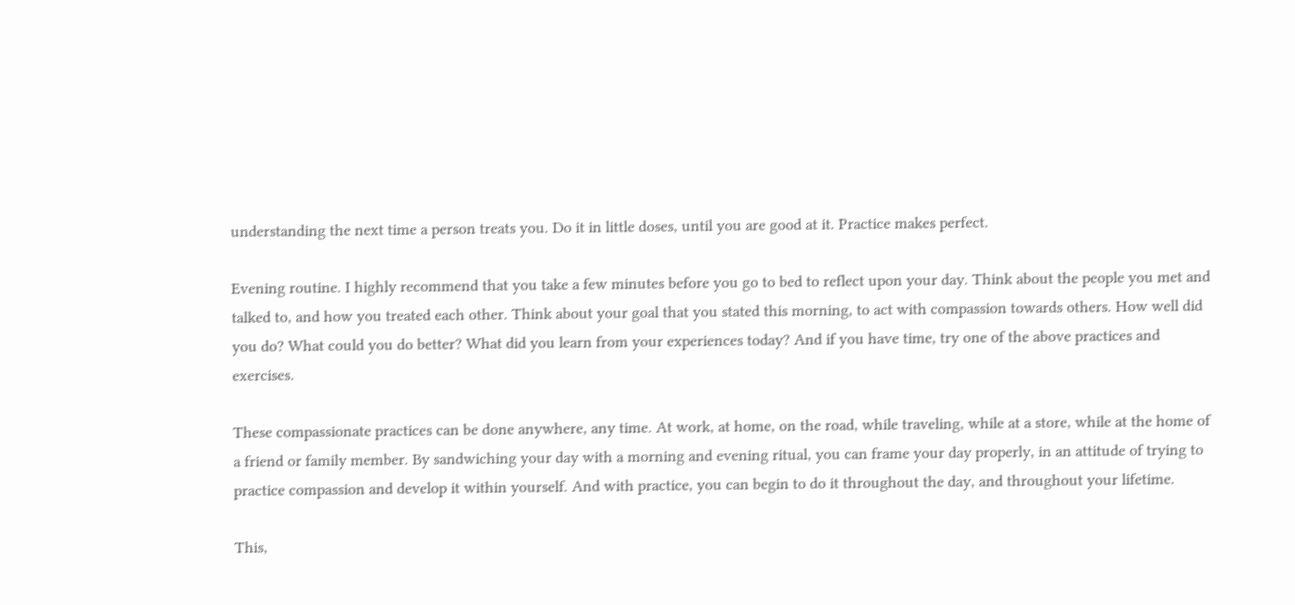understanding the next time a person treats you. Do it in little doses, until you are good at it. Practice makes perfect.

Evening routine. I highly recommend that you take a few minutes before you go to bed to reflect upon your day. Think about the people you met and talked to, and how you treated each other. Think about your goal that you stated this morning, to act with compassion towards others. How well did you do? What could you do better? What did you learn from your experiences today? And if you have time, try one of the above practices and exercises.

These compassionate practices can be done anywhere, any time. At work, at home, on the road, while traveling, while at a store, while at the home of a friend or family member. By sandwiching your day with a morning and evening ritual, you can frame your day properly, in an attitude of trying to practice compassion and develop it within yourself. And with practice, you can begin to do it throughout the day, and throughout your lifetime.

This,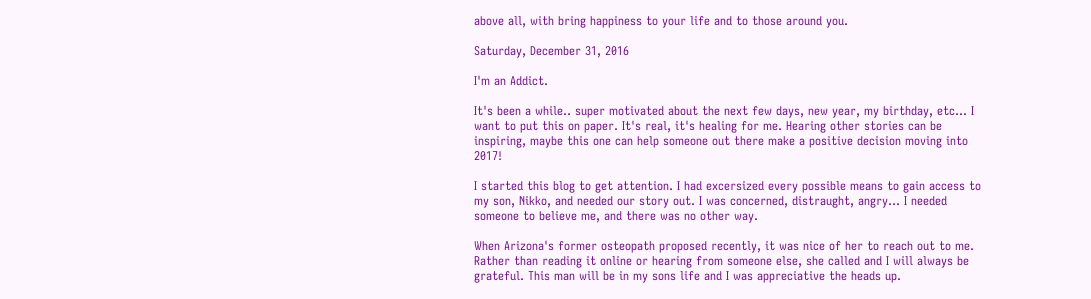above all, with bring happiness to your life and to those around you.

Saturday, December 31, 2016

I'm an Addict.

It's been a while.. super motivated about the next few days, new year, my birthday, etc... I want to put this on paper. It's real, it's healing for me. Hearing other stories can be inspiring, maybe this one can help someone out there make a positive decision moving into 2017!

I started this blog to get attention. I had excersized every possible means to gain access to my son, Nikko, and needed our story out. I was concerned, distraught, angry... I needed someone to believe me, and there was no other way.

When Arizona's former osteopath proposed recently, it was nice of her to reach out to me. Rather than reading it online or hearing from someone else, she called and I will always be grateful. This man will be in my sons life and I was appreciative the heads up.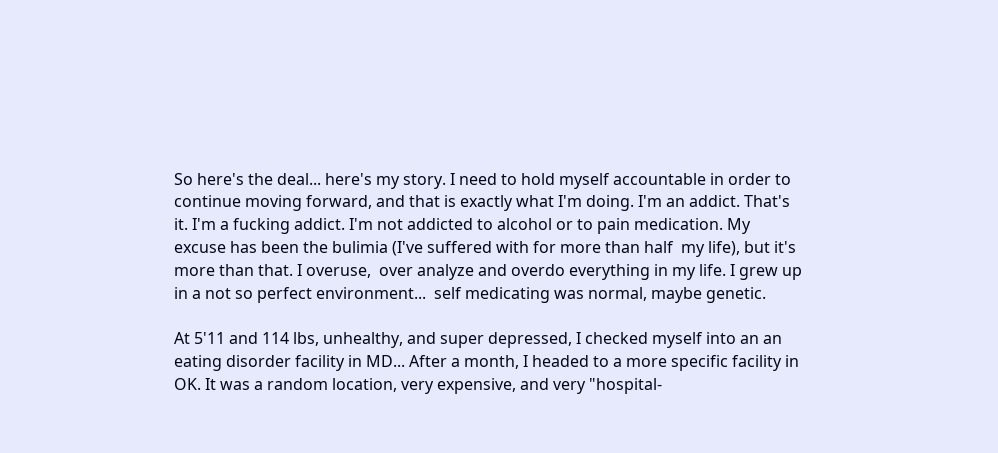So here's the deal... here's my story. I need to hold myself accountable in order to continue moving forward, and that is exactly what I'm doing. I'm an addict. That's it. I'm a fucking addict. I'm not addicted to alcohol or to pain medication. My excuse has been the bulimia (I've suffered with for more than half  my life), but it's more than that. I overuse,  over analyze and overdo everything in my life. I grew up in a not so perfect environment...  self medicating was normal, maybe genetic.

At 5'11 and 114 lbs, unhealthy, and super depressed, I checked myself into an an eating disorder facility in MD... After a month, I headed to a more specific facility in OK. It was a random location, very expensive, and very "hospital-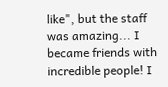like", but the staff was amazing... I became friends with incredible people! I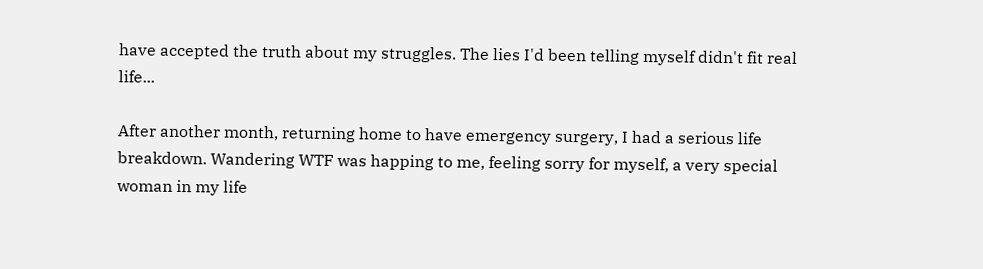have accepted the truth about my struggles. The lies I'd been telling myself didn't fit real life...

After another month, returning home to have emergency surgery, I had a serious life breakdown. Wandering WTF was happing to me, feeling sorry for myself, a very special woman in my life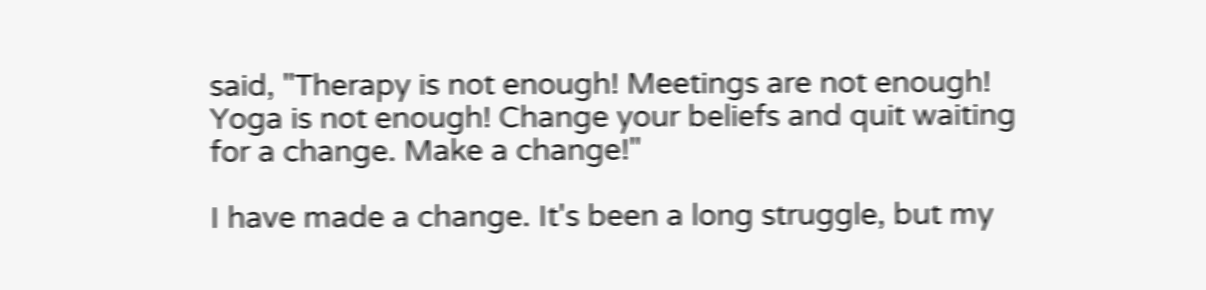said, "Therapy is not enough! Meetings are not enough! Yoga is not enough! Change your beliefs and quit waiting for a change. Make a change!"

I have made a change. It's been a long struggle, but my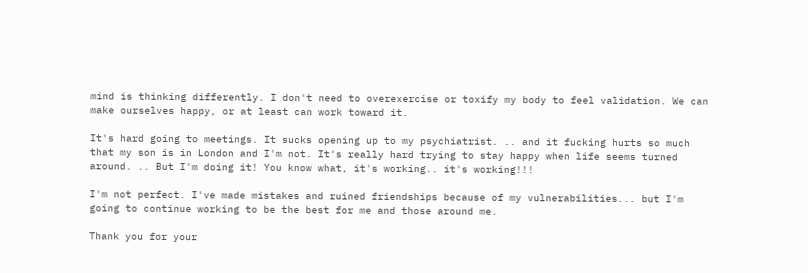mind is thinking differently. I don't need to overexercise or toxify my body to feel validation. We can make ourselves happy, or at least can work toward it.

It's hard going to meetings. It sucks opening up to my psychiatrist. .. and it fucking hurts so much that my son is in London and I'm not. It's really hard trying to stay happy when life seems turned around. .. But I'm doing it! You know what, it's working.. it's working!!!

I'm not perfect. I've made mistakes and ruined friendships because of my vulnerabilities... but I'm going to continue working to be the best for me and those around me.

Thank you for your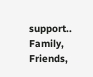support.. Family, Friends,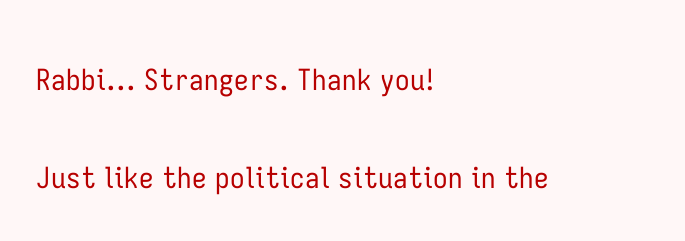Rabbi... Strangers. Thank you!

Just like the political situation in the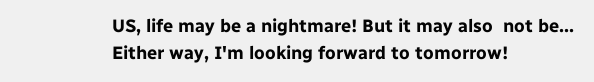US, life may be a nightmare! But it may also  not be... Either way, I'm looking forward to tomorrow!